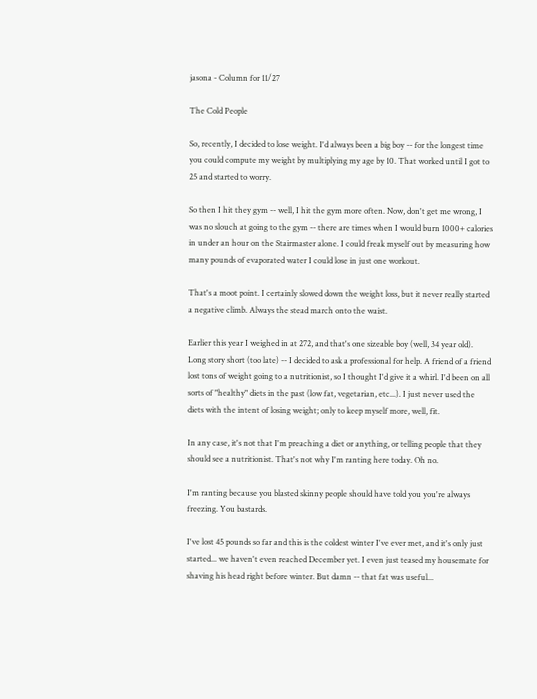jasona - Column for 11/27

The Cold People

So, recently, I decided to lose weight. I'd always been a big boy -- for the longest time you could compute my weight by multiplying my age by 10. That worked until I got to 25 and started to worry.

So then I hit they gym -- well, I hit the gym more often. Now, don't get me wrong, I was no slouch at going to the gym -- there are times when I would burn 1000+ calories in under an hour on the Stairmaster alone. I could freak myself out by measuring how many pounds of evaporated water I could lose in just one workout.

That's a moot point. I certainly slowed down the weight loss, but it never really started a negative climb. Always the stead march onto the waist.

Earlier this year I weighed in at 272, and that's one sizeable boy (well, 34 year old). Long story short (too late) -- I decided to ask a professional for help. A friend of a friend lost tons of weight going to a nutritionist, so I thought I'd give it a whirl. I'd been on all sorts of "healthy" diets in the past (low fat, vegetarian, etc...). I just never used the diets with the intent of losing weight; only to keep myself more, well, fit.

In any case, it's not that I'm preaching a diet or anything, or telling people that they should see a nutritionist. That's not why I'm ranting here today. Oh no.

I'm ranting because you blasted skinny people should have told you you're always freezing. You bastards.

I've lost 45 pounds so far and this is the coldest winter I've ever met, and it's only just started... we haven't even reached December yet. I even just teased my housemate for shaving his head right before winter. But damn -- that fat was useful...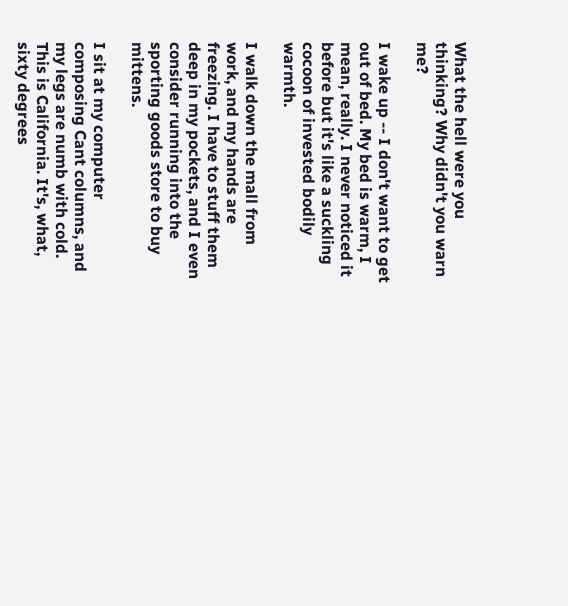What the hell were you thinking? Why didn't you warn me?

I wake up -- I don't want to get out of bed. My bed is warm, I mean, really. I never noticed it before but it's like a suckling cocoon of invested bodily warmth.

I walk down the mall from work, and my hands are freezing. I have to stuff them deep in my pockets, and I even consider running into the sporting goods store to buy mittens.

I sit at my computer composing Cant columns, and my legs are numb with cold. This is California. It's, what, sixty degrees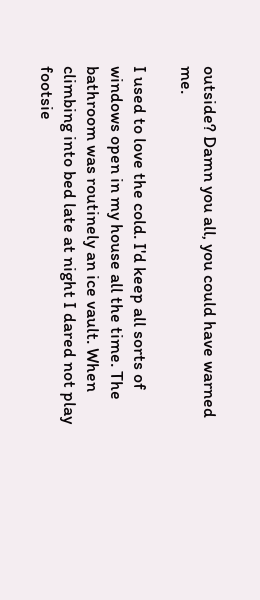outside? Damn you all, you could have warned me.

I used to love the cold. I'd keep all sorts of windows open in my house all the time. The bathroom was routinely an ice vault. When climbing into bed late at night I dared not play footsie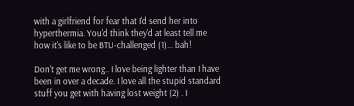with a girlfriend for fear that I'd send her into hyperthermia. You'd think they'd at least tell me how it's like to be BTU-challenged (1)... bah!

Don't get me wrong.. I love being lighter than I have been in over a decade. I love all the stupid standard stuff you get with having lost weight (2) . I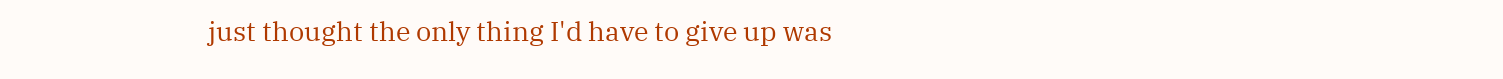just thought the only thing I'd have to give up was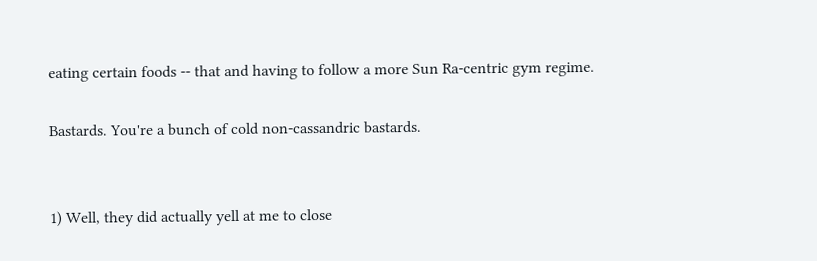eating certain foods -- that and having to follow a more Sun Ra-centric gym regime.

Bastards. You're a bunch of cold non-cassandric bastards.


1) Well, they did actually yell at me to close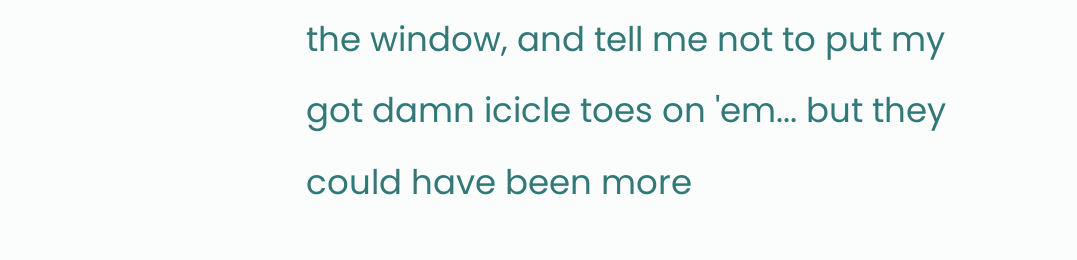the window, and tell me not to put my got damn icicle toes on 'em... but they could have been more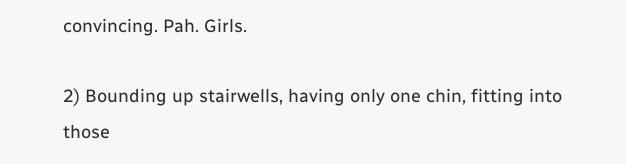convincing. Pah. Girls.

2) Bounding up stairwells, having only one chin, fitting into those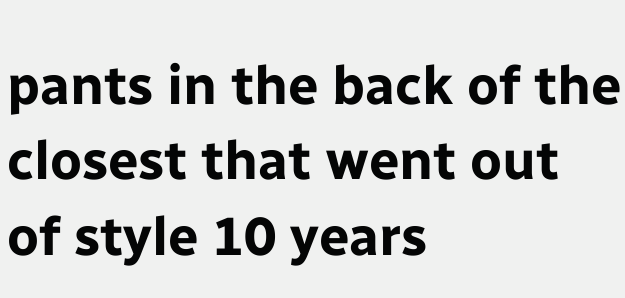pants in the back of the closest that went out of style 10 years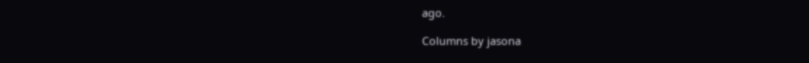ago.

Columns by jasona